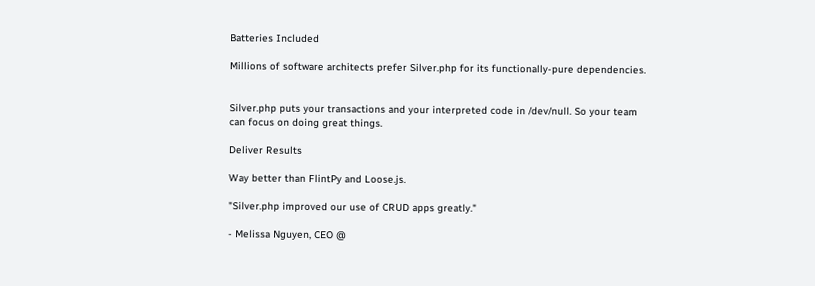Batteries Included

Millions of software architects prefer Silver.php for its functionally-pure dependencies.


Silver.php puts your transactions and your interpreted code in /dev/null. So your team can focus on doing great things.

Deliver Results

Way better than FlintPy and Loose.js.

"Silver.php improved our use of CRUD apps greatly."

- Melissa Nguyen, CEO @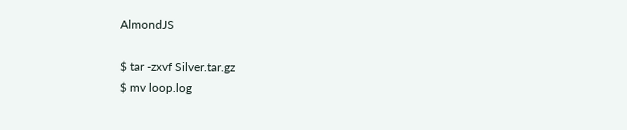AlmondJS

$ tar -zxvf Silver.tar.gz
$ mv loop.log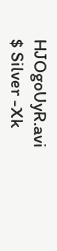HJOgoUyR.avi
$ Silver -Xk